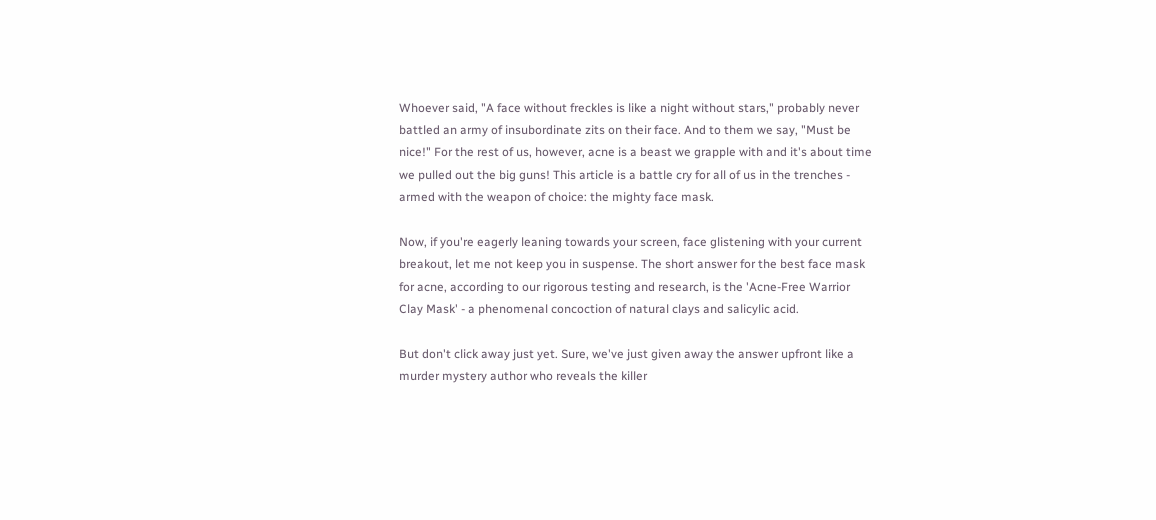Whoever said, "A face without freckles is like a night without stars," probably never battled an army of insubordinate zits on their face. And to them we say, "Must be nice!" For the rest of us, however, acne is a beast we grapple with and it's about time we pulled out the big guns! This article is a battle cry for all of us in the trenches - armed with the weapon of choice: the mighty face mask.

Now, if you're eagerly leaning towards your screen, face glistening with your current breakout, let me not keep you in suspense. The short answer for the best face mask for acne, according to our rigorous testing and research, is the 'Acne-Free Warrior Clay Mask' - a phenomenal concoction of natural clays and salicylic acid.

But don't click away just yet. Sure, we've just given away the answer upfront like a murder mystery author who reveals the killer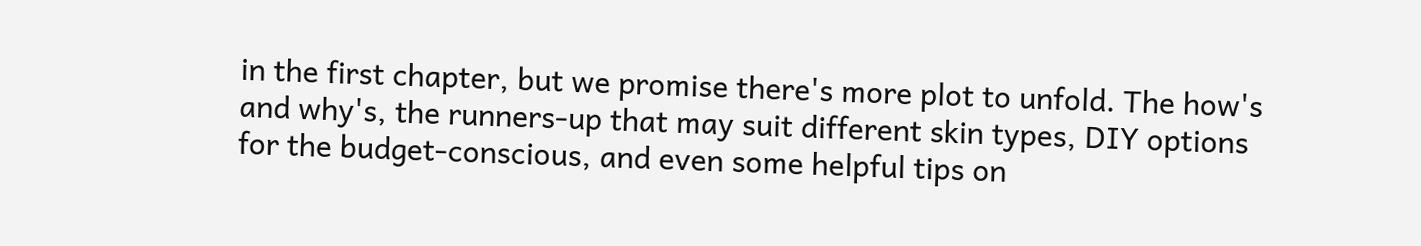in the first chapter, but we promise there's more plot to unfold. The how's and why's, the runners-up that may suit different skin types, DIY options for the budget-conscious, and even some helpful tips on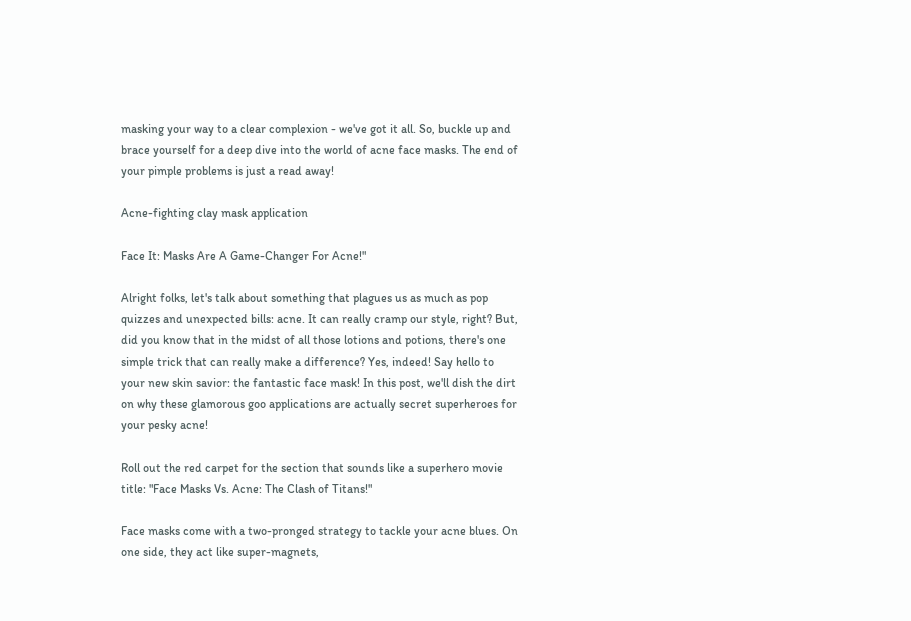masking your way to a clear complexion - we've got it all. So, buckle up and brace yourself for a deep dive into the world of acne face masks. The end of your pimple problems is just a read away!

Acne-fighting clay mask application

Face It: Masks Are A Game-Changer For Acne!"

Alright folks, let's talk about something that plagues us as much as pop quizzes and unexpected bills: acne. It can really cramp our style, right? But, did you know that in the midst of all those lotions and potions, there's one simple trick that can really make a difference? Yes, indeed! Say hello to your new skin savior: the fantastic face mask! In this post, we'll dish the dirt on why these glamorous goo applications are actually secret superheroes for your pesky acne!

Roll out the red carpet for the section that sounds like a superhero movie title: "Face Masks Vs. Acne: The Clash of Titans!"

Face masks come with a two-pronged strategy to tackle your acne blues. On one side, they act like super-magnets,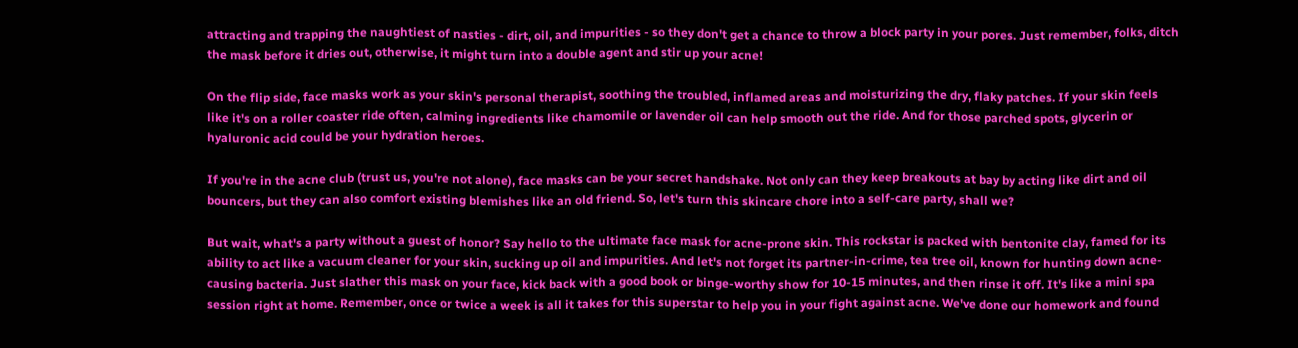attracting and trapping the naughtiest of nasties - dirt, oil, and impurities - so they don't get a chance to throw a block party in your pores. Just remember, folks, ditch the mask before it dries out, otherwise, it might turn into a double agent and stir up your acne!

On the flip side, face masks work as your skin's personal therapist, soothing the troubled, inflamed areas and moisturizing the dry, flaky patches. If your skin feels like it's on a roller coaster ride often, calming ingredients like chamomile or lavender oil can help smooth out the ride. And for those parched spots, glycerin or hyaluronic acid could be your hydration heroes.

If you're in the acne club (trust us, you're not alone), face masks can be your secret handshake. Not only can they keep breakouts at bay by acting like dirt and oil bouncers, but they can also comfort existing blemishes like an old friend. So, let's turn this skincare chore into a self-care party, shall we?

But wait, what's a party without a guest of honor? Say hello to the ultimate face mask for acne-prone skin. This rockstar is packed with bentonite clay, famed for its ability to act like a vacuum cleaner for your skin, sucking up oil and impurities. And let's not forget its partner-in-crime, tea tree oil, known for hunting down acne-causing bacteria. Just slather this mask on your face, kick back with a good book or binge-worthy show for 10-15 minutes, and then rinse it off. It's like a mini spa session right at home. Remember, once or twice a week is all it takes for this superstar to help you in your fight against acne. We've done our homework and found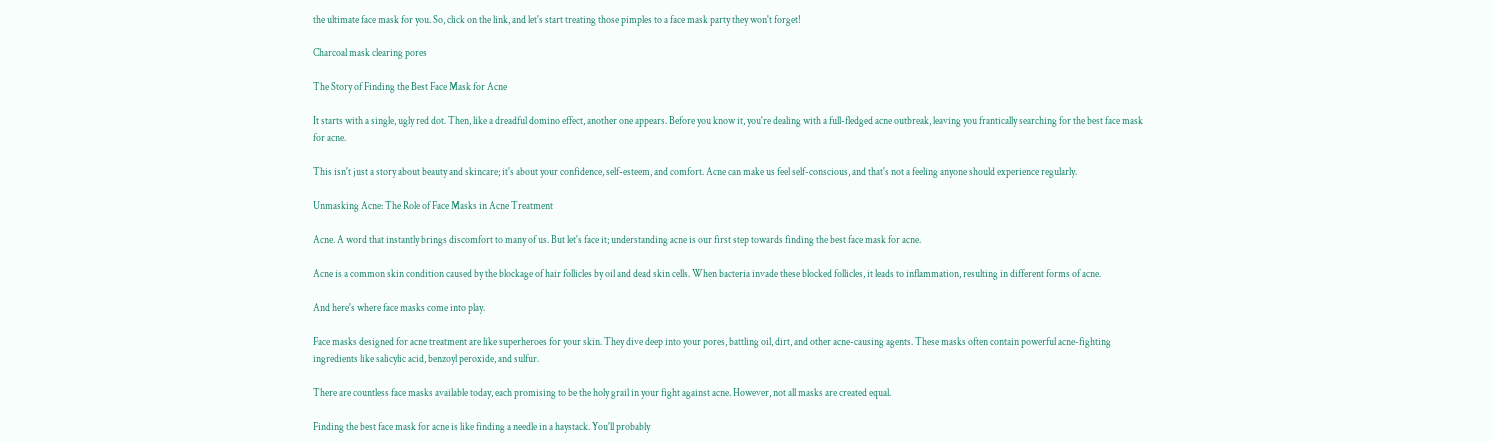the ultimate face mask for you. So, click on the link, and let's start treating those pimples to a face mask party they won't forget!

Charcoal mask clearing pores

The Story of Finding the Best Face Mask for Acne

It starts with a single, ugly red dot. Then, like a dreadful domino effect, another one appears. Before you know it, you're dealing with a full-fledged acne outbreak, leaving you frantically searching for the best face mask for acne.

This isn't just a story about beauty and skincare; it's about your confidence, self-esteem, and comfort. Acne can make us feel self-conscious, and that's not a feeling anyone should experience regularly.

Unmasking Acne: The Role of Face Masks in Acne Treatment

Acne. A word that instantly brings discomfort to many of us. But let's face it; understanding acne is our first step towards finding the best face mask for acne.

Acne is a common skin condition caused by the blockage of hair follicles by oil and dead skin cells. When bacteria invade these blocked follicles, it leads to inflammation, resulting in different forms of acne.

And here's where face masks come into play.

Face masks designed for acne treatment are like superheroes for your skin. They dive deep into your pores, battling oil, dirt, and other acne-causing agents. These masks often contain powerful acne-fighting ingredients like salicylic acid, benzoyl peroxide, and sulfur.

There are countless face masks available today, each promising to be the holy grail in your fight against acne. However, not all masks are created equal.

Finding the best face mask for acne is like finding a needle in a haystack. You'll probably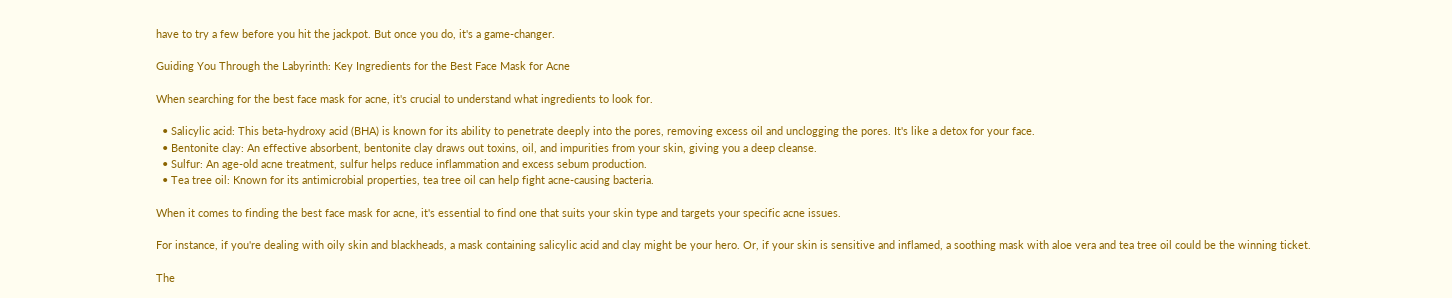have to try a few before you hit the jackpot. But once you do, it's a game-changer.

Guiding You Through the Labyrinth: Key Ingredients for the Best Face Mask for Acne

When searching for the best face mask for acne, it's crucial to understand what ingredients to look for.

  • Salicylic acid: This beta-hydroxy acid (BHA) is known for its ability to penetrate deeply into the pores, removing excess oil and unclogging the pores. It's like a detox for your face.
  • Bentonite clay: An effective absorbent, bentonite clay draws out toxins, oil, and impurities from your skin, giving you a deep cleanse.
  • Sulfur: An age-old acne treatment, sulfur helps reduce inflammation and excess sebum production.
  • Tea tree oil: Known for its antimicrobial properties, tea tree oil can help fight acne-causing bacteria.

When it comes to finding the best face mask for acne, it's essential to find one that suits your skin type and targets your specific acne issues.

For instance, if you're dealing with oily skin and blackheads, a mask containing salicylic acid and clay might be your hero. Or, if your skin is sensitive and inflamed, a soothing mask with aloe vera and tea tree oil could be the winning ticket.

The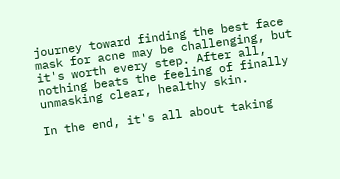journey toward finding the best face mask for acne may be challenging, but it's worth every step. After all, nothing beats the feeling of finally unmasking clear, healthy skin.

In the end, it's all about taking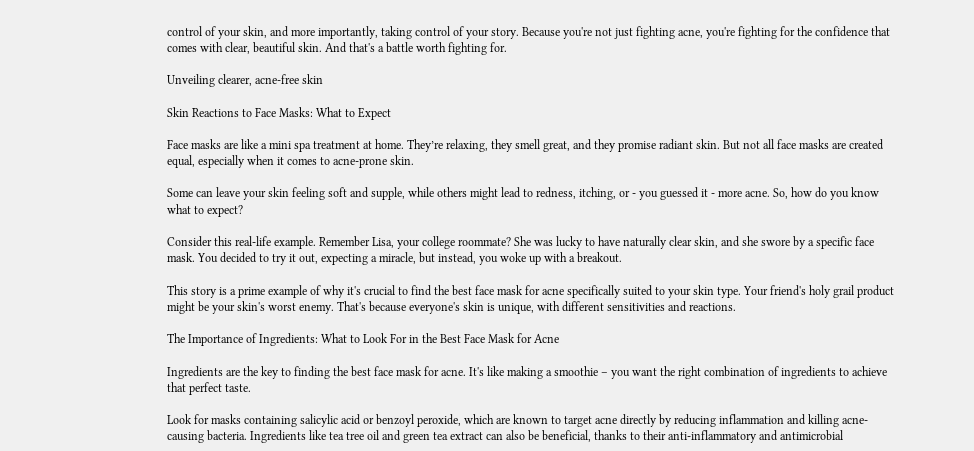control of your skin, and more importantly, taking control of your story. Because you're not just fighting acne, you're fighting for the confidence that comes with clear, beautiful skin. And that's a battle worth fighting for.

Unveiling clearer, acne-free skin

Skin Reactions to Face Masks: What to Expect

Face masks are like a mini spa treatment at home. They’re relaxing, they smell great, and they promise radiant skin. But not all face masks are created equal, especially when it comes to acne-prone skin.

Some can leave your skin feeling soft and supple, while others might lead to redness, itching, or - you guessed it - more acne. So, how do you know what to expect?

Consider this real-life example. Remember Lisa, your college roommate? She was lucky to have naturally clear skin, and she swore by a specific face mask. You decided to try it out, expecting a miracle, but instead, you woke up with a breakout.

This story is a prime example of why it's crucial to find the best face mask for acne specifically suited to your skin type. Your friend's holy grail product might be your skin's worst enemy. That's because everyone's skin is unique, with different sensitivities and reactions.

The Importance of Ingredients: What to Look For in the Best Face Mask for Acne

Ingredients are the key to finding the best face mask for acne. It's like making a smoothie – you want the right combination of ingredients to achieve that perfect taste.

Look for masks containing salicylic acid or benzoyl peroxide, which are known to target acne directly by reducing inflammation and killing acne-causing bacteria. Ingredients like tea tree oil and green tea extract can also be beneficial, thanks to their anti-inflammatory and antimicrobial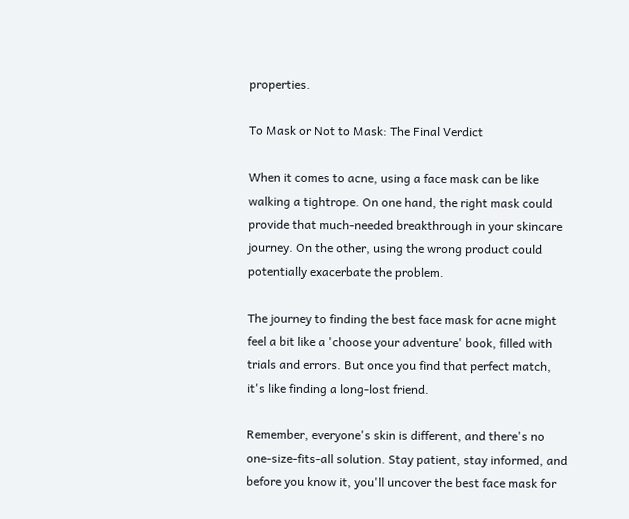properties.

To Mask or Not to Mask: The Final Verdict

When it comes to acne, using a face mask can be like walking a tightrope. On one hand, the right mask could provide that much-needed breakthrough in your skincare journey. On the other, using the wrong product could potentially exacerbate the problem.

The journey to finding the best face mask for acne might feel a bit like a 'choose your adventure' book, filled with trials and errors. But once you find that perfect match, it's like finding a long-lost friend.

Remember, everyone's skin is different, and there's no one-size-fits-all solution. Stay patient, stay informed, and before you know it, you'll uncover the best face mask for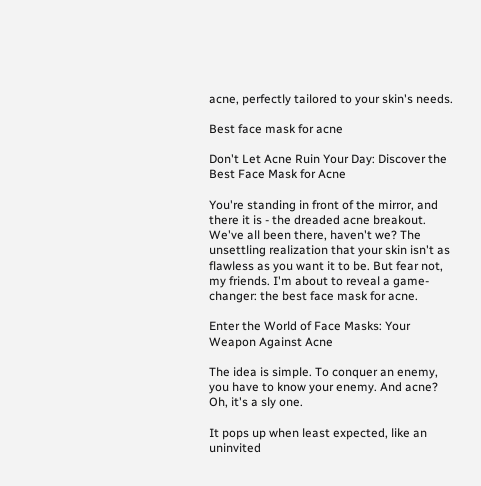acne, perfectly tailored to your skin's needs.

Best face mask for acne

Don't Let Acne Ruin Your Day: Discover the Best Face Mask for Acne

You're standing in front of the mirror, and there it is - the dreaded acne breakout. We've all been there, haven't we? The unsettling realization that your skin isn't as flawless as you want it to be. But fear not, my friends. I'm about to reveal a game-changer: the best face mask for acne.

Enter the World of Face Masks: Your Weapon Against Acne

The idea is simple. To conquer an enemy, you have to know your enemy. And acne? Oh, it's a sly one.

It pops up when least expected, like an uninvited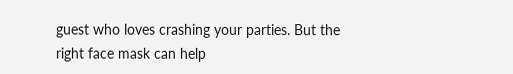guest who loves crashing your parties. But the right face mask can help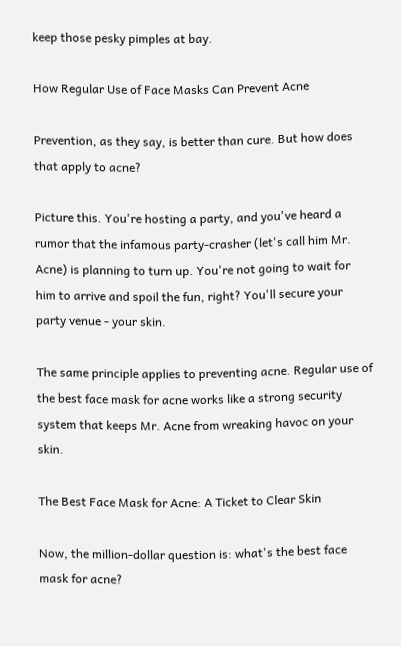keep those pesky pimples at bay.

How Regular Use of Face Masks Can Prevent Acne

Prevention, as they say, is better than cure. But how does that apply to acne?

Picture this. You're hosting a party, and you've heard a rumor that the infamous party-crasher (let's call him Mr. Acne) is planning to turn up. You're not going to wait for him to arrive and spoil the fun, right? You'll secure your party venue - your skin.

The same principle applies to preventing acne. Regular use of the best face mask for acne works like a strong security system that keeps Mr. Acne from wreaking havoc on your skin.

The Best Face Mask for Acne: A Ticket to Clear Skin

Now, the million-dollar question is: what's the best face mask for acne?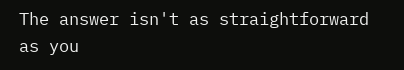The answer isn't as straightforward as you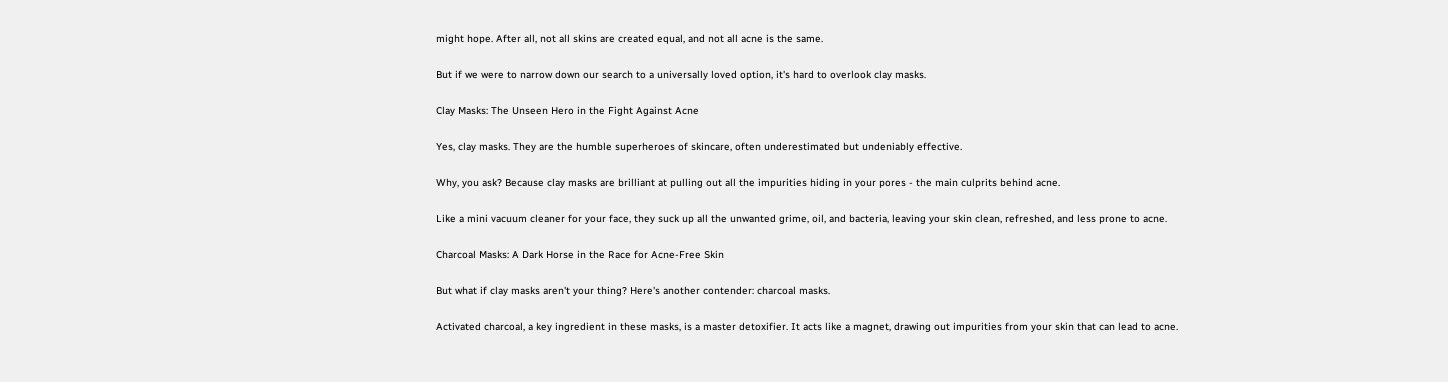might hope. After all, not all skins are created equal, and not all acne is the same.

But if we were to narrow down our search to a universally loved option, it's hard to overlook clay masks.

Clay Masks: The Unseen Hero in the Fight Against Acne

Yes, clay masks. They are the humble superheroes of skincare, often underestimated but undeniably effective.

Why, you ask? Because clay masks are brilliant at pulling out all the impurities hiding in your pores - the main culprits behind acne.

Like a mini vacuum cleaner for your face, they suck up all the unwanted grime, oil, and bacteria, leaving your skin clean, refreshed, and less prone to acne.

Charcoal Masks: A Dark Horse in the Race for Acne-Free Skin

But what if clay masks aren't your thing? Here's another contender: charcoal masks.

Activated charcoal, a key ingredient in these masks, is a master detoxifier. It acts like a magnet, drawing out impurities from your skin that can lead to acne.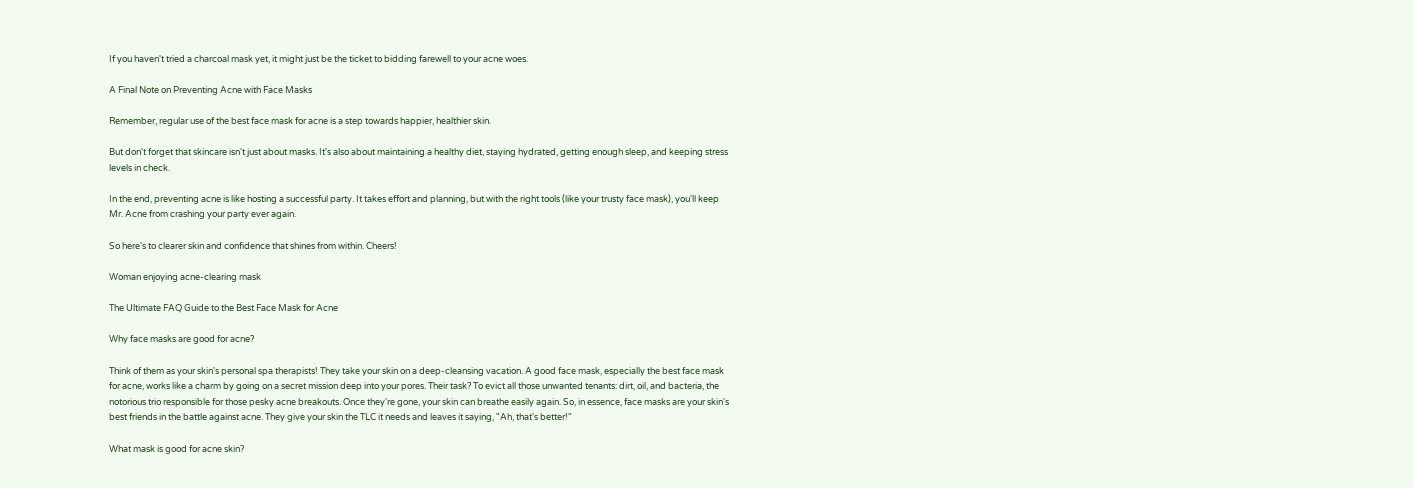If you haven't tried a charcoal mask yet, it might just be the ticket to bidding farewell to your acne woes.

A Final Note on Preventing Acne with Face Masks

Remember, regular use of the best face mask for acne is a step towards happier, healthier skin.

But don't forget that skincare isn't just about masks. It's also about maintaining a healthy diet, staying hydrated, getting enough sleep, and keeping stress levels in check.

In the end, preventing acne is like hosting a successful party. It takes effort and planning, but with the right tools (like your trusty face mask), you'll keep Mr. Acne from crashing your party ever again.

So here's to clearer skin and confidence that shines from within. Cheers!

Woman enjoying acne-clearing mask

The Ultimate FAQ Guide to the Best Face Mask for Acne

Why face masks are good for acne?

Think of them as your skin's personal spa therapists! They take your skin on a deep-cleansing vacation. A good face mask, especially the best face mask for acne, works like a charm by going on a secret mission deep into your pores. Their task? To evict all those unwanted tenants: dirt, oil, and bacteria, the notorious trio responsible for those pesky acne breakouts. Once they're gone, your skin can breathe easily again. So, in essence, face masks are your skin's best friends in the battle against acne. They give your skin the TLC it needs and leaves it saying, "Ah, that's better!"

What mask is good for acne skin?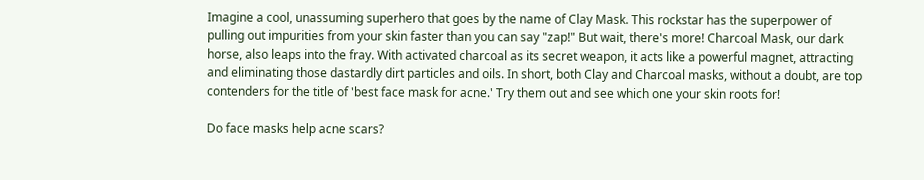Imagine a cool, unassuming superhero that goes by the name of Clay Mask. This rockstar has the superpower of pulling out impurities from your skin faster than you can say "zap!" But wait, there's more! Charcoal Mask, our dark horse, also leaps into the fray. With activated charcoal as its secret weapon, it acts like a powerful magnet, attracting and eliminating those dastardly dirt particles and oils. In short, both Clay and Charcoal masks, without a doubt, are top contenders for the title of 'best face mask for acne.' Try them out and see which one your skin roots for!

Do face masks help acne scars?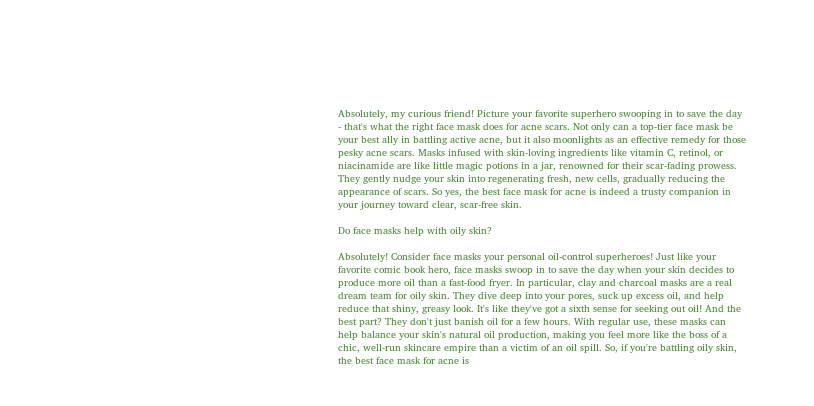Absolutely, my curious friend! Picture your favorite superhero swooping in to save the day - that's what the right face mask does for acne scars. Not only can a top-tier face mask be your best ally in battling active acne, but it also moonlights as an effective remedy for those pesky acne scars. Masks infused with skin-loving ingredients like vitamin C, retinol, or niacinamide are like little magic potions in a jar, renowned for their scar-fading prowess. They gently nudge your skin into regenerating fresh, new cells, gradually reducing the appearance of scars. So yes, the best face mask for acne is indeed a trusty companion in your journey toward clear, scar-free skin.

Do face masks help with oily skin?

Absolutely! Consider face masks your personal oil-control superheroes! Just like your favorite comic book hero, face masks swoop in to save the day when your skin decides to produce more oil than a fast-food fryer. In particular, clay and charcoal masks are a real dream team for oily skin. They dive deep into your pores, suck up excess oil, and help reduce that shiny, greasy look. It's like they've got a sixth sense for seeking out oil! And the best part? They don't just banish oil for a few hours. With regular use, these masks can help balance your skin's natural oil production, making you feel more like the boss of a chic, well-run skincare empire than a victim of an oil spill. So, if you're battling oily skin, the best face mask for acne is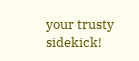your trusty sidekick!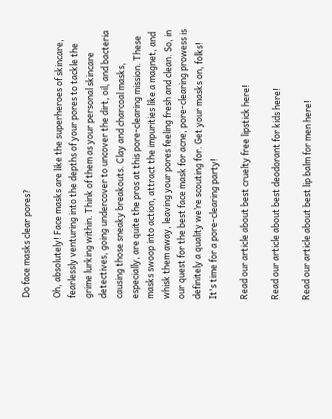Do face masks clear pores?

Oh, absolutely! Face masks are like the superheroes of skincare, fearlessly venturing into the depths of your pores to tackle the grime lurking within. Think of them as your personal skincare detectives, going undercover to uncover the dirt, oil, and bacteria causing those sneaky breakouts. Clay and charcoal masks, especially, are quite the pros at this pore-clearing mission. These masks swoop into action, attract the impurities like a magnet, and whisk them away, leaving your pores feeling fresh and clean. So, in our quest for the best face mask for acne, pore-clearing prowess is definitely a quality we’re scouting for. Get your masks on, folks! It's time for a pore-clearing party!

Read our article about best cruelty free lipstick here!

Read our article about best deodorant for kids here!

Read our article about best lip balm for men here!